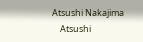Atsushi Nakajima
    Atsushi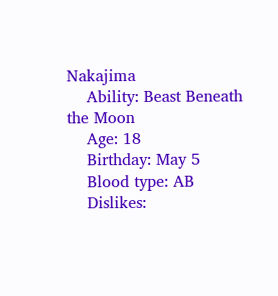Nakajima
    Ability: Beast Beneath the Moon
    Age: 18
    Birthday: May 5
    Blood type: AB
    Dislikes: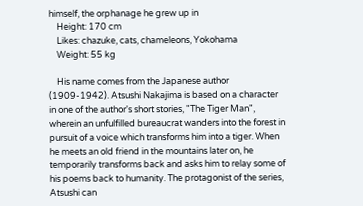himself, the orphanage he grew up in
    Height: 170 cm
    Likes: chazuke, cats, chameleons, Yokohama
    Weight: 55 kg

    His name comes from the Japanese author (1909-1942). Atsushi Nakajima is based on a character in one of the author's short stories, "The Tiger Man", wherein an unfulfilled bureaucrat wanders into the forest in pursuit of a voice which transforms him into a tiger. When he meets an old friend in the mountains later on, he temporarily transforms back and asks him to relay some of his poems back to humanity. The protagonist of the series, Atsushi can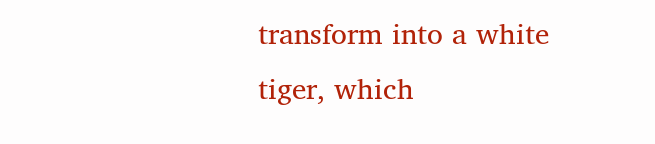transform into a white tiger, which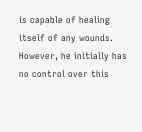is capable of healing itself of any wounds. However, he initially has no control over this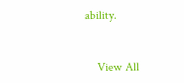ability.


    View All